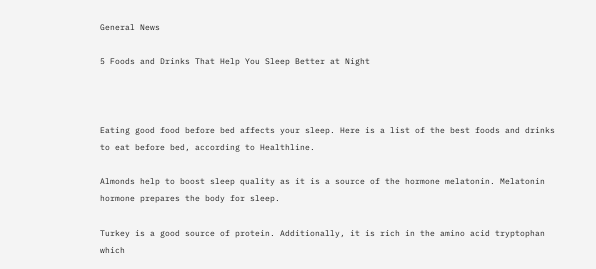General News

5 Foods and Drinks That Help You Sleep Better at Night



Eating good food before bed affects your sleep. Here is a list of the best foods and drinks to eat before bed, according to Healthline.

Almonds help to boost sleep quality as it is a source of the hormone melatonin. Melatonin hormone prepares the body for sleep.

Turkey is a good source of protein. Additionally, it is rich in the amino acid tryptophan which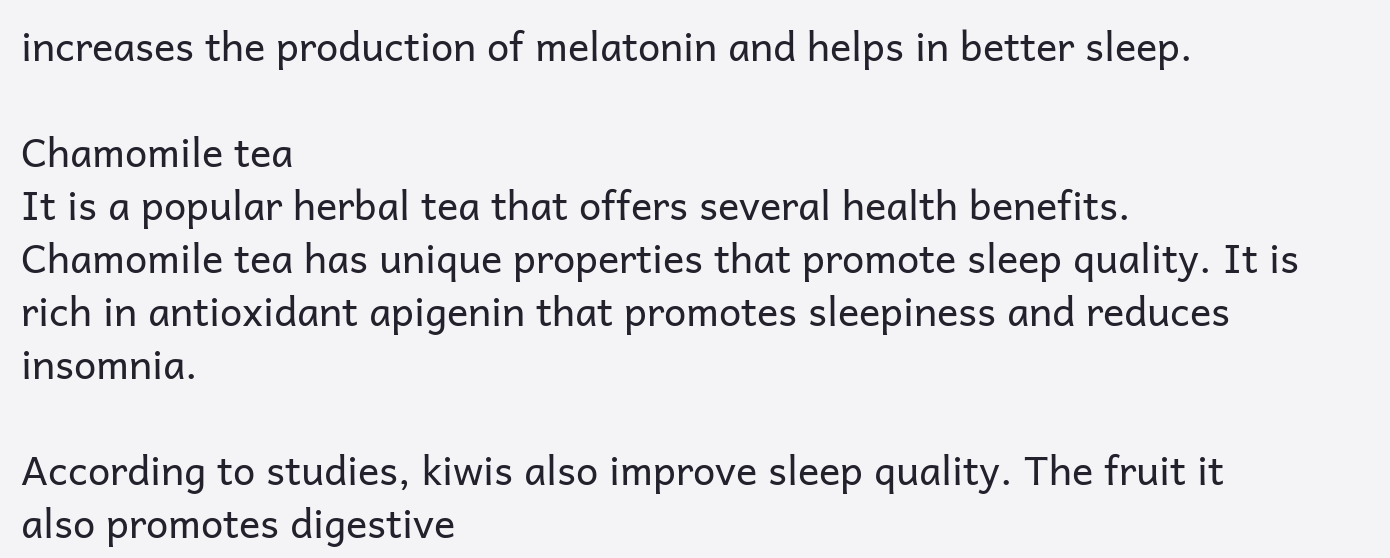increases the production of melatonin and helps in better sleep.

Chamomile tea
It is a popular herbal tea that offers several health benefits. Chamomile tea has unique properties that promote sleep quality. It is rich in antioxidant apigenin that promotes sleepiness and reduces insomnia.

According to studies, kiwis also improve sleep quality. The fruit it also promotes digestive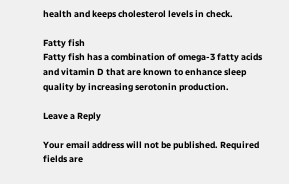health and keeps cholesterol levels in check.

Fatty fish
Fatty fish has a combination of omega-3 fatty acids and vitamin D that are known to enhance sleep quality by increasing serotonin production.

Leave a Reply

Your email address will not be published. Required fields are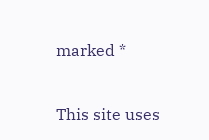marked *

This site uses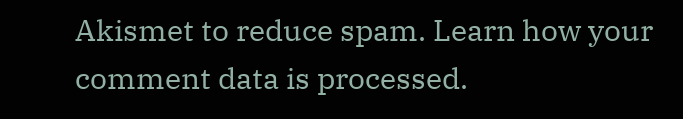Akismet to reduce spam. Learn how your comment data is processed.